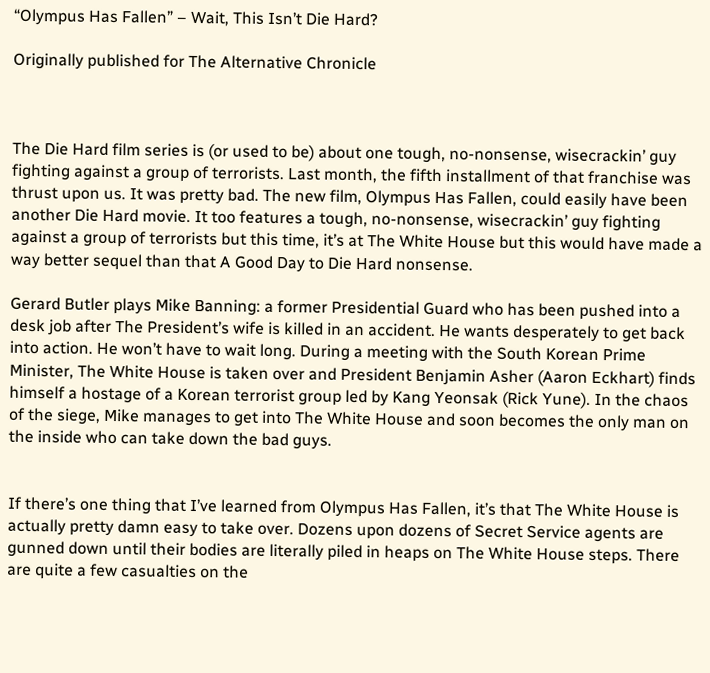“Olympus Has Fallen” – Wait, This Isn’t Die Hard?

Originally published for The Alternative Chronicle



The Die Hard film series is (or used to be) about one tough, no-nonsense, wisecrackin’ guy fighting against a group of terrorists. Last month, the fifth installment of that franchise was thrust upon us. It was pretty bad. The new film, Olympus Has Fallen, could easily have been another Die Hard movie. It too features a tough, no-nonsense, wisecrackin’ guy fighting against a group of terrorists but this time, it’s at The White House but this would have made a way better sequel than that A Good Day to Die Hard nonsense.

Gerard Butler plays Mike Banning: a former Presidential Guard who has been pushed into a desk job after The President’s wife is killed in an accident. He wants desperately to get back into action. He won’t have to wait long. During a meeting with the South Korean Prime Minister, The White House is taken over and President Benjamin Asher (Aaron Eckhart) finds himself a hostage of a Korean terrorist group led by Kang Yeonsak (Rick Yune). In the chaos of the siege, Mike manages to get into The White House and soon becomes the only man on the inside who can take down the bad guys.


If there’s one thing that I’ve learned from Olympus Has Fallen, it’s that The White House is actually pretty damn easy to take over. Dozens upon dozens of Secret Service agents are gunned down until their bodies are literally piled in heaps on The White House steps. There are quite a few casualties on the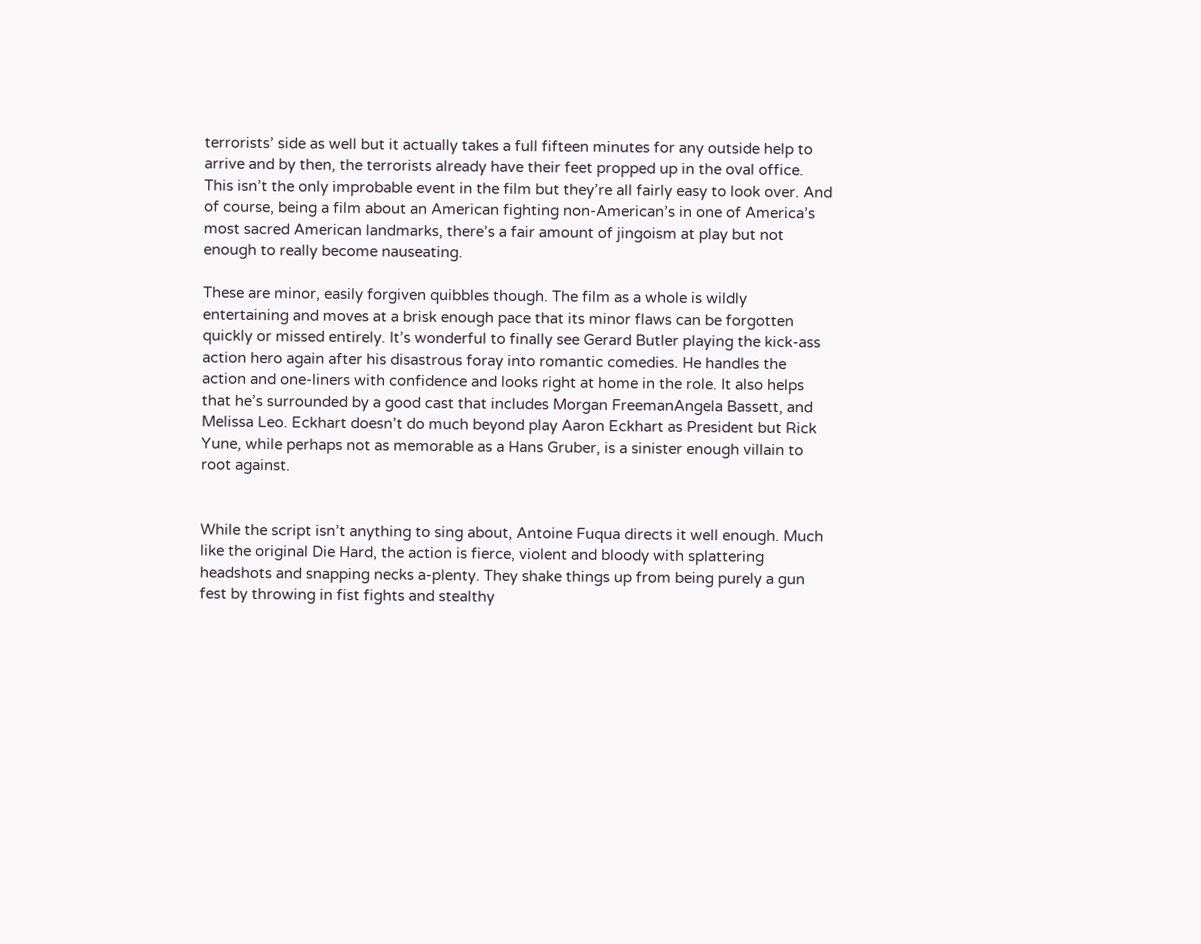terrorists’ side as well but it actually takes a full fifteen minutes for any outside help to arrive and by then, the terrorists already have their feet propped up in the oval office. This isn’t the only improbable event in the film but they’re all fairly easy to look over. And of course, being a film about an American fighting non-American’s in one of America’s most sacred American landmarks, there’s a fair amount of jingoism at play but not enough to really become nauseating.

These are minor, easily forgiven quibbles though. The film as a whole is wildly entertaining and moves at a brisk enough pace that its minor flaws can be forgotten quickly or missed entirely. It’s wonderful to finally see Gerard Butler playing the kick-ass action hero again after his disastrous foray into romantic comedies. He handles the action and one-liners with confidence and looks right at home in the role. It also helps that he’s surrounded by a good cast that includes Morgan FreemanAngela Bassett, and Melissa Leo. Eckhart doesn’t do much beyond play Aaron Eckhart as President but Rick Yune, while perhaps not as memorable as a Hans Gruber, is a sinister enough villain to root against.


While the script isn’t anything to sing about, Antoine Fuqua directs it well enough. Much like the original Die Hard, the action is fierce, violent and bloody with splattering headshots and snapping necks a-plenty. They shake things up from being purely a gun fest by throwing in fist fights and stealthy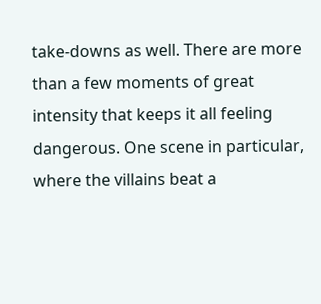take-downs as well. There are more than a few moments of great intensity that keeps it all feeling dangerous. One scene in particular, where the villains beat a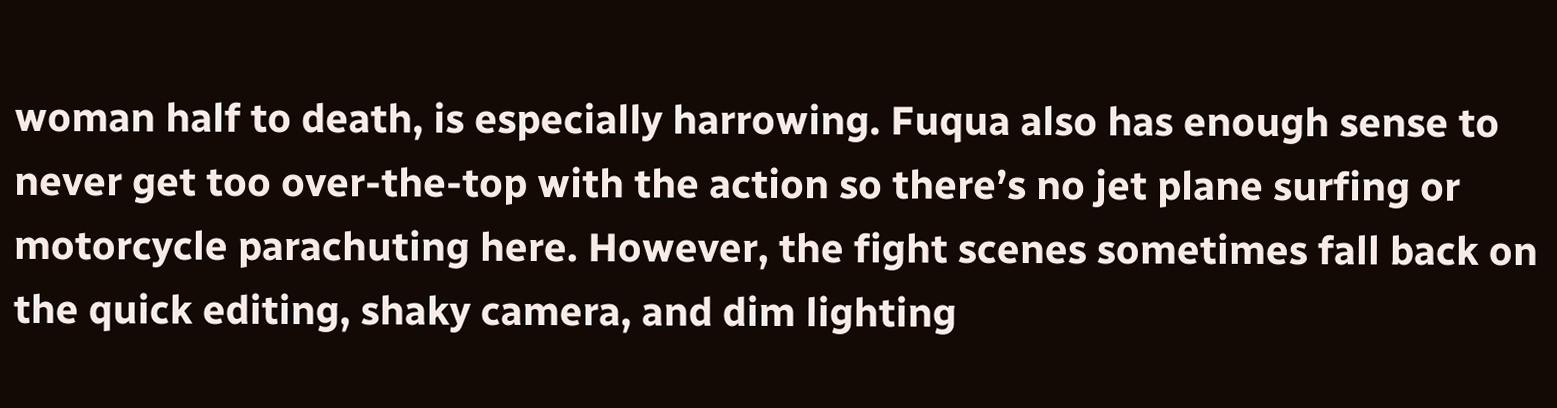woman half to death, is especially harrowing. Fuqua also has enough sense to never get too over-the-top with the action so there’s no jet plane surfing or motorcycle parachuting here. However, the fight scenes sometimes fall back on the quick editing, shaky camera, and dim lighting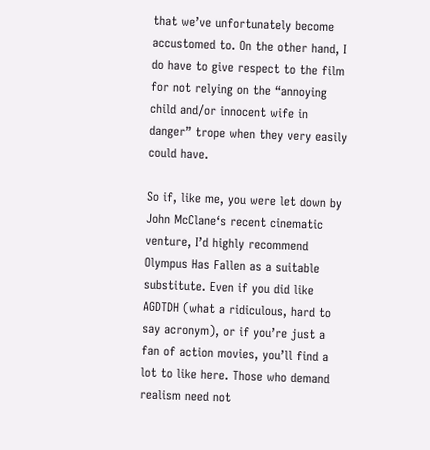that we’ve unfortunately become accustomed to. On the other hand, I do have to give respect to the film for not relying on the “annoying child and/or innocent wife in danger” trope when they very easily could have.

So if, like me, you were let down by John McClane‘s recent cinematic venture, I’d highly recommend Olympus Has Fallen as a suitable substitute. Even if you did like AGDTDH (what a ridiculous, hard to say acronym), or if you’re just a fan of action movies, you’ll find a lot to like here. Those who demand realism need not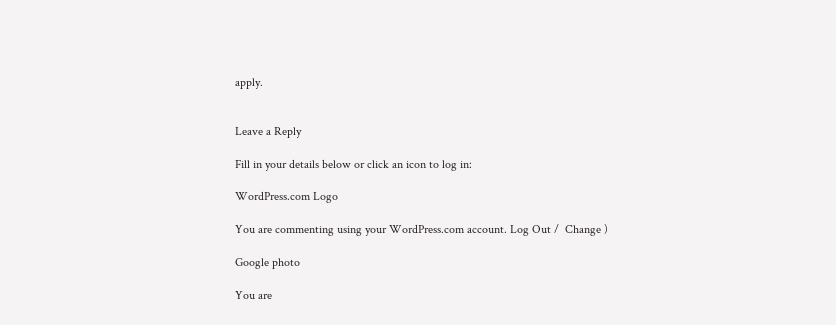apply.


Leave a Reply

Fill in your details below or click an icon to log in:

WordPress.com Logo

You are commenting using your WordPress.com account. Log Out /  Change )

Google photo

You are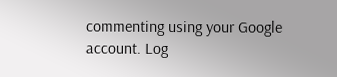commenting using your Google account. Log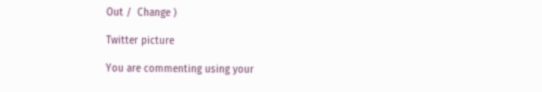Out /  Change )

Twitter picture

You are commenting using your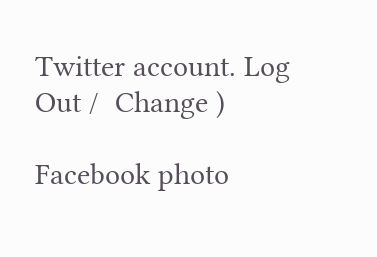Twitter account. Log Out /  Change )

Facebook photo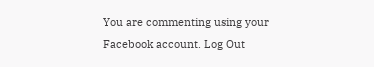You are commenting using your Facebook account. Log Out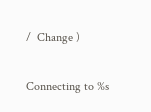/  Change )

Connecting to %s